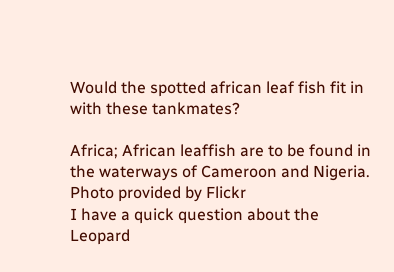Would the spotted african leaf fish fit in with these tankmates?

Africa; African leaffish are to be found in the waterways of Cameroon and Nigeria.
Photo provided by Flickr
I have a quick question about the Leopard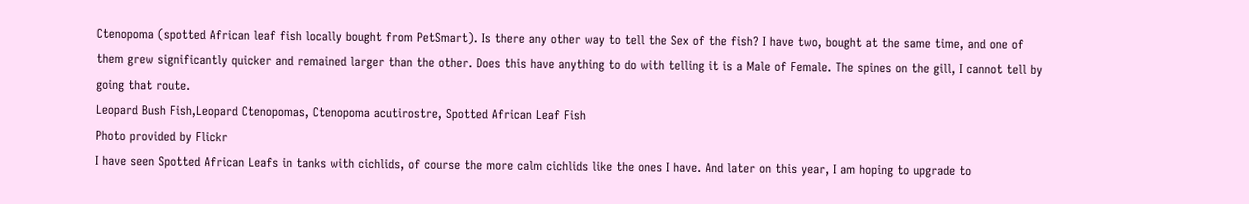Ctenopoma (spotted African leaf fish locally bought from PetSmart). Is there any other way to tell the Sex of the fish? I have two, bought at the same time, and one of them grew significantly quicker and remained larger than the other. Does this have anything to do with telling it is a Male of Female. The spines on the gill, I cannot tell by going that route.
Leopard Bush Fish,Leopard Ctenopomas, Ctenopoma acutirostre, Spotted African Leaf Fish
Photo provided by Flickr
I have seen Spotted African Leafs in tanks with cichlids, of course the more calm cichlids like the ones I have. And later on this year, I am hoping to upgrade to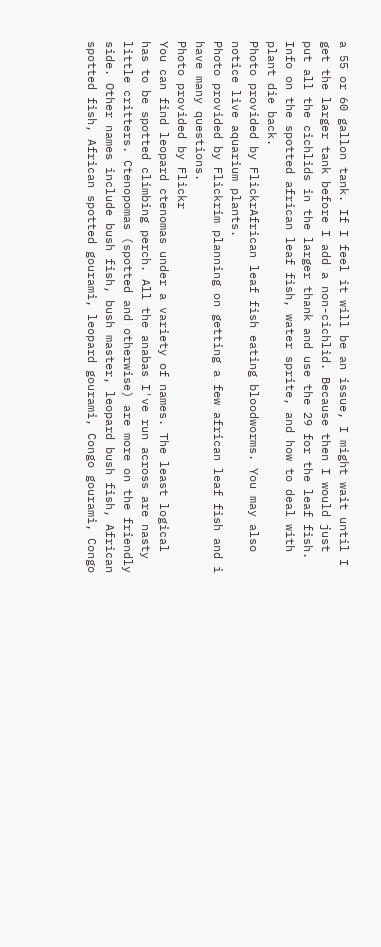a 55 or 60 gallon tank. If I feel it will be an issue, I might wait until I get the larger tank before I add a non-cichlid. Because then I would just put all the cichlids in the larger thank and use the 29 for the leaf fish. Info on the spotted african leaf fish, water sprite, and how to deal with plant die back.
Photo provided by FlickrAfrican leaf fish eating bloodworms. You may also notice live aquarium plants.
Photo provided by Flickrim planning on getting a few african leaf fish and i have many questions.
Photo provided by Flickr
You can find leopard ctenomas under a variety of names. The least logical has to be spotted climbing perch. All the anabas I've run across are nasty little critters. Ctenopomas (spotted and otherwise) are more on the friendly side. Other names include bush fish, bush master, leopard bush fish, African spotted fish, African spotted gourami, leopard gourami, Congo gourami, Congo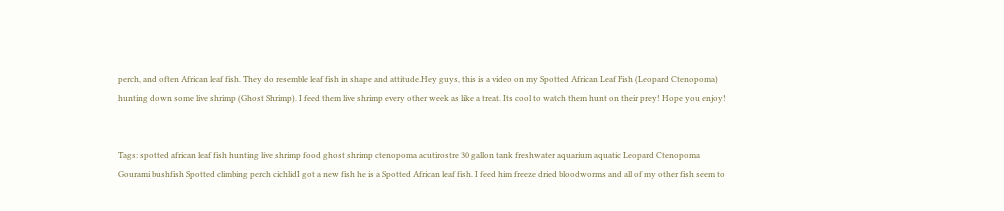perch, and often African leaf fish. They do resemble leaf fish in shape and attitude.Hey guys, this is a video on my Spotted African Leaf Fish (Leopard Ctenopoma) hunting down some live shrimp (Ghost Shrimp). I feed them live shrimp every other week as like a treat. Its cool to watch them hunt on their prey! Hope you enjoy!


Tags: spotted african leaf fish hunting live shrimp food ghost shrimp ctenopoma acutirostre 30 gallon tank freshwater aquarium aquatic Leopard Ctenopoma Gourami bushfish Spotted climbing perch cichlidI got a new fish he is a Spotted African leaf fish. I feed him freeze dried bloodworms and all of my other fish seem to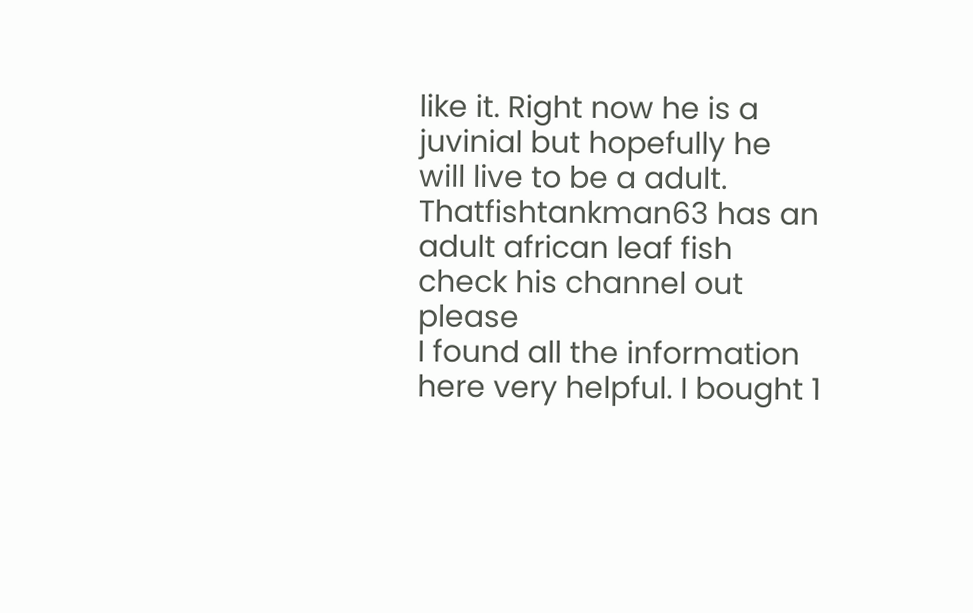like it. Right now he is a juvinial but hopefully he will live to be a adult. Thatfishtankman63 has an adult african leaf fish check his channel out please
I found all the information here very helpful. I bought 1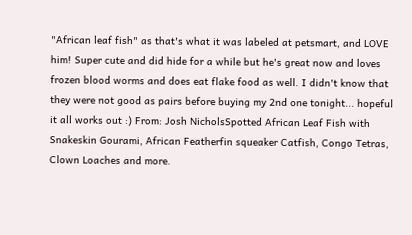"African leaf fish" as that's what it was labeled at petsmart, and LOVE him! Super cute and did hide for a while but he's great now and loves frozen blood worms and does eat flake food as well. I didn't know that they were not good as pairs before buying my 2nd one tonight... hopeful it all works out :) From: Josh NicholsSpotted African Leaf Fish with Snakeskin Gourami, African Featherfin squeaker Catfish, Congo Tetras, Clown Loaches and more.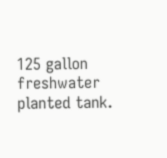125 gallon freshwater planted tank.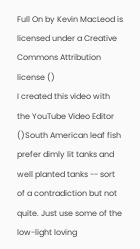Full On by Kevin MacLeod is licensed under a Creative Commons Attribution license ()
I created this video with the YouTube Video Editor ()South American leaf fish prefer dimly lit tanks and well planted tanks -- sort of a contradiction but not quite. Just use some of the low-light loving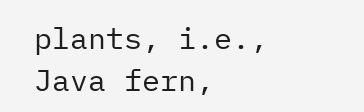plants, i.e., Java fern,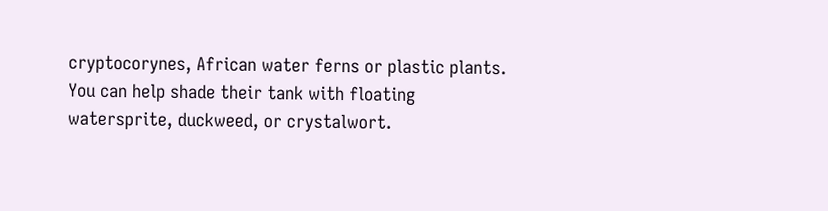cryptocorynes, African water ferns or plastic plants. You can help shade their tank with floating watersprite, duckweed, or crystalwort.